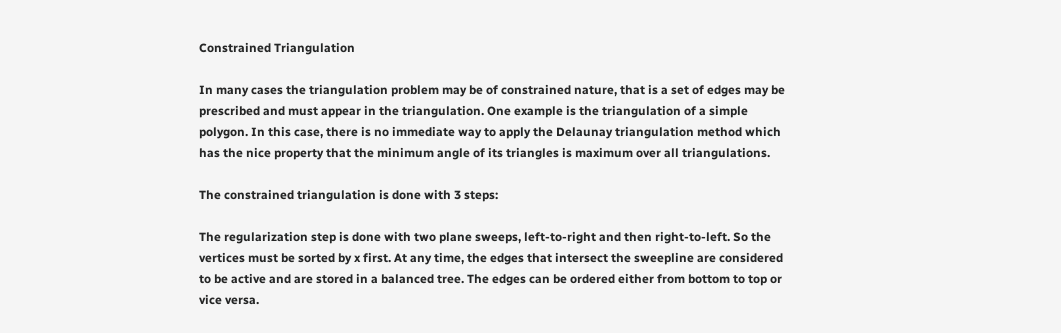Constrained Triangulation

In many cases the triangulation problem may be of constrained nature, that is a set of edges may be prescribed and must appear in the triangulation. One example is the triangulation of a simple polygon. In this case, there is no immediate way to apply the Delaunay triangulation method which has the nice property that the minimum angle of its triangles is maximum over all triangulations.

The constrained triangulation is done with 3 steps:

The regularization step is done with two plane sweeps, left-to-right and then right-to-left. So the vertices must be sorted by x first. At any time, the edges that intersect the sweepline are considered to be active and are stored in a balanced tree. The edges can be ordered either from bottom to top or vice versa.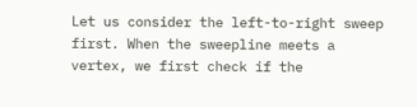Let us consider the left-to-right sweep first. When the sweepline meets a vertex, we first check if the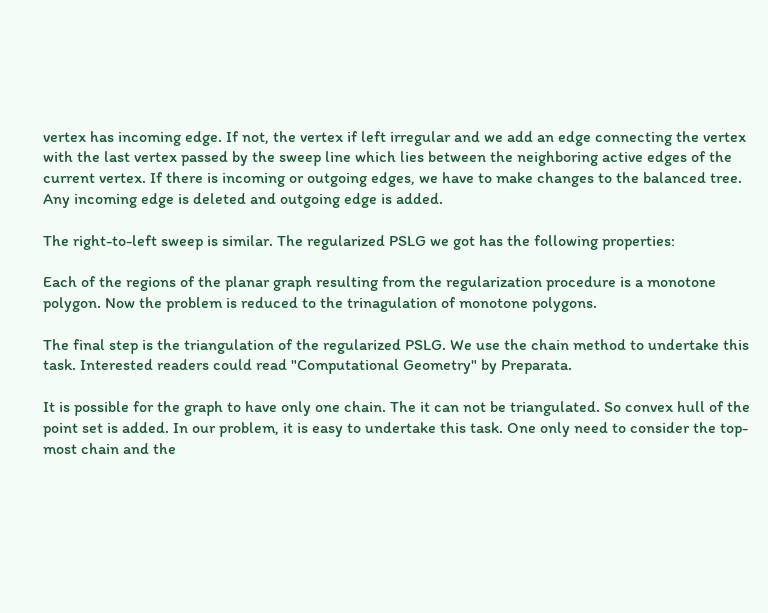vertex has incoming edge. If not, the vertex if left irregular and we add an edge connecting the vertex with the last vertex passed by the sweep line which lies between the neighboring active edges of the current vertex. If there is incoming or outgoing edges, we have to make changes to the balanced tree. Any incoming edge is deleted and outgoing edge is added.

The right-to-left sweep is similar. The regularized PSLG we got has the following properties:

Each of the regions of the planar graph resulting from the regularization procedure is a monotone polygon. Now the problem is reduced to the trinagulation of monotone polygons.

The final step is the triangulation of the regularized PSLG. We use the chain method to undertake this task. Interested readers could read "Computational Geometry" by Preparata.

It is possible for the graph to have only one chain. The it can not be triangulated. So convex hull of the point set is added. In our problem, it is easy to undertake this task. One only need to consider the top-most chain and the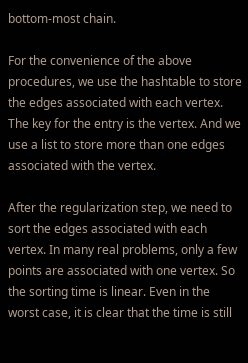bottom-most chain.

For the convenience of the above procedures, we use the hashtable to store the edges associated with each vertex. The key for the entry is the vertex. And we use a list to store more than one edges associated with the vertex.

After the regularization step, we need to sort the edges associated with each vertex. In many real problems, only a few points are associated with one vertex. So the sorting time is linear. Even in the worst case, it is clear that the time is still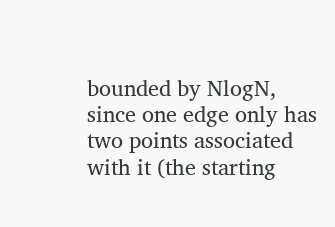bounded by NlogN, since one edge only has two points associated with it (the starting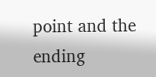point and the ending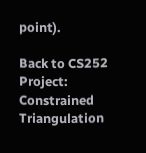point).

Back to CS252 Project: Constrained Triangulation